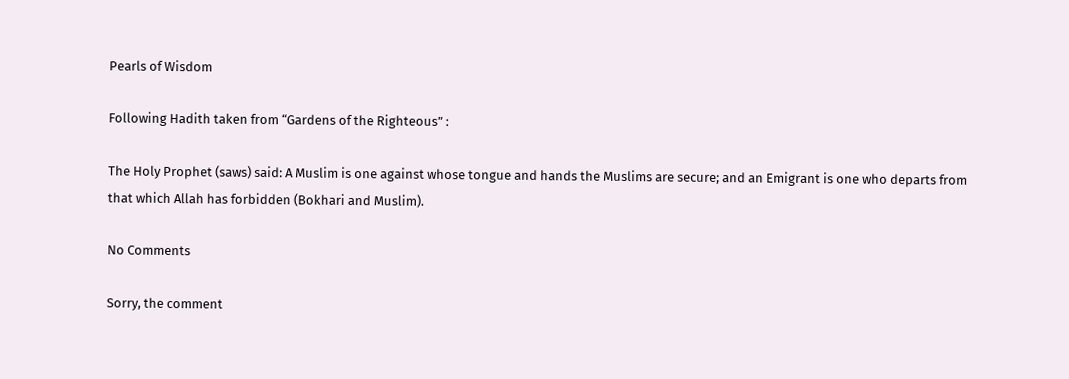Pearls of Wisdom

Following Hadith taken from “Gardens of the Righteous” :

The Holy Prophet (saws) said: A Muslim is one against whose tongue and hands the Muslims are secure; and an Emigrant is one who departs from that which Allah has forbidden (Bokhari and Muslim).

No Comments

Sorry, the comment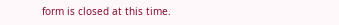form is closed at this time.